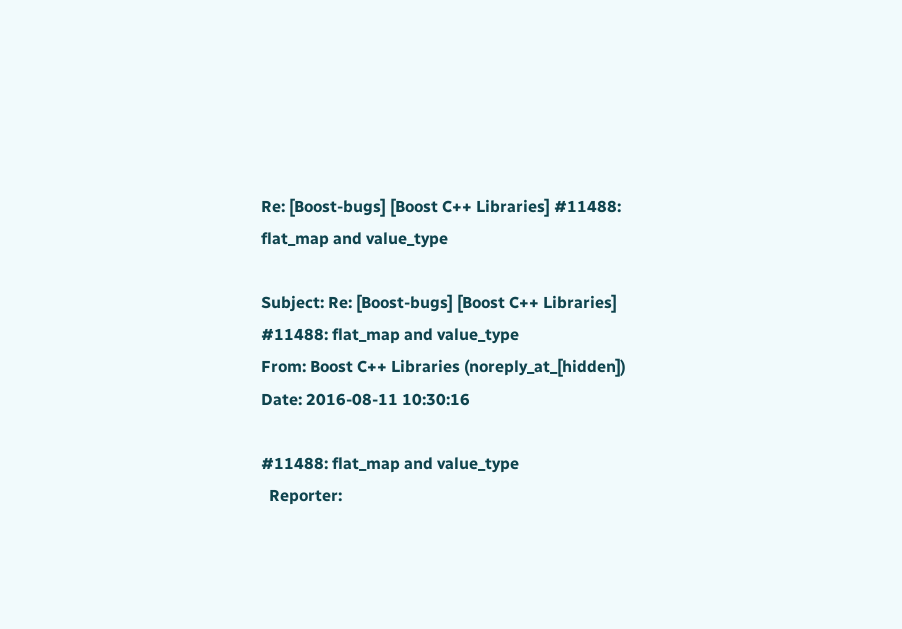Re: [Boost-bugs] [Boost C++ Libraries] #11488: flat_map and value_type

Subject: Re: [Boost-bugs] [Boost C++ Libraries] #11488: flat_map and value_type
From: Boost C++ Libraries (noreply_at_[hidden])
Date: 2016-08-11 10:30:16

#11488: flat_map and value_type
  Reporter: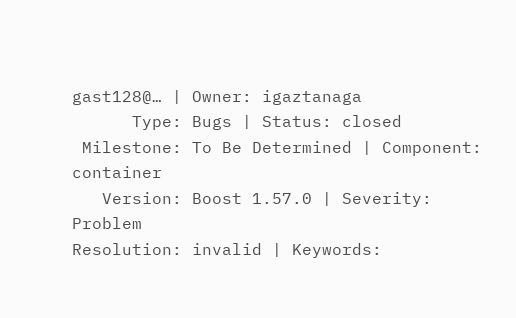gast128@… | Owner: igaztanaga
      Type: Bugs | Status: closed
 Milestone: To Be Determined | Component: container
   Version: Boost 1.57.0 | Severity: Problem
Resolution: invalid | Keywords: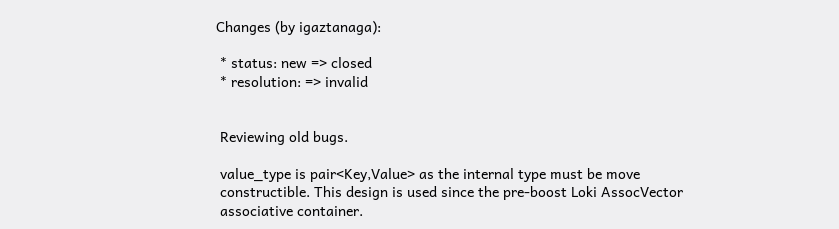Changes (by igaztanaga):

 * status: new => closed
 * resolution: => invalid


 Reviewing old bugs.

 value_type is pair<Key,Value> as the internal type must be move
 constructible. This design is used since the pre-boost Loki AssocVector
 associative container.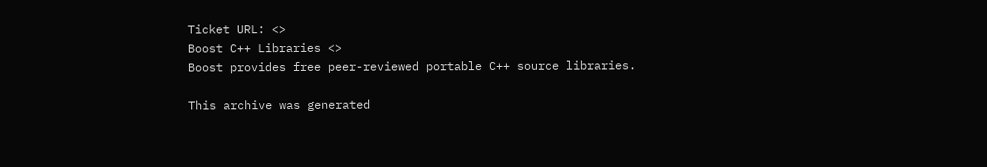Ticket URL: <>
Boost C++ Libraries <>
Boost provides free peer-reviewed portable C++ source libraries.

This archive was generated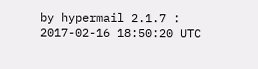by hypermail 2.1.7 : 2017-02-16 18:50:20 UTC